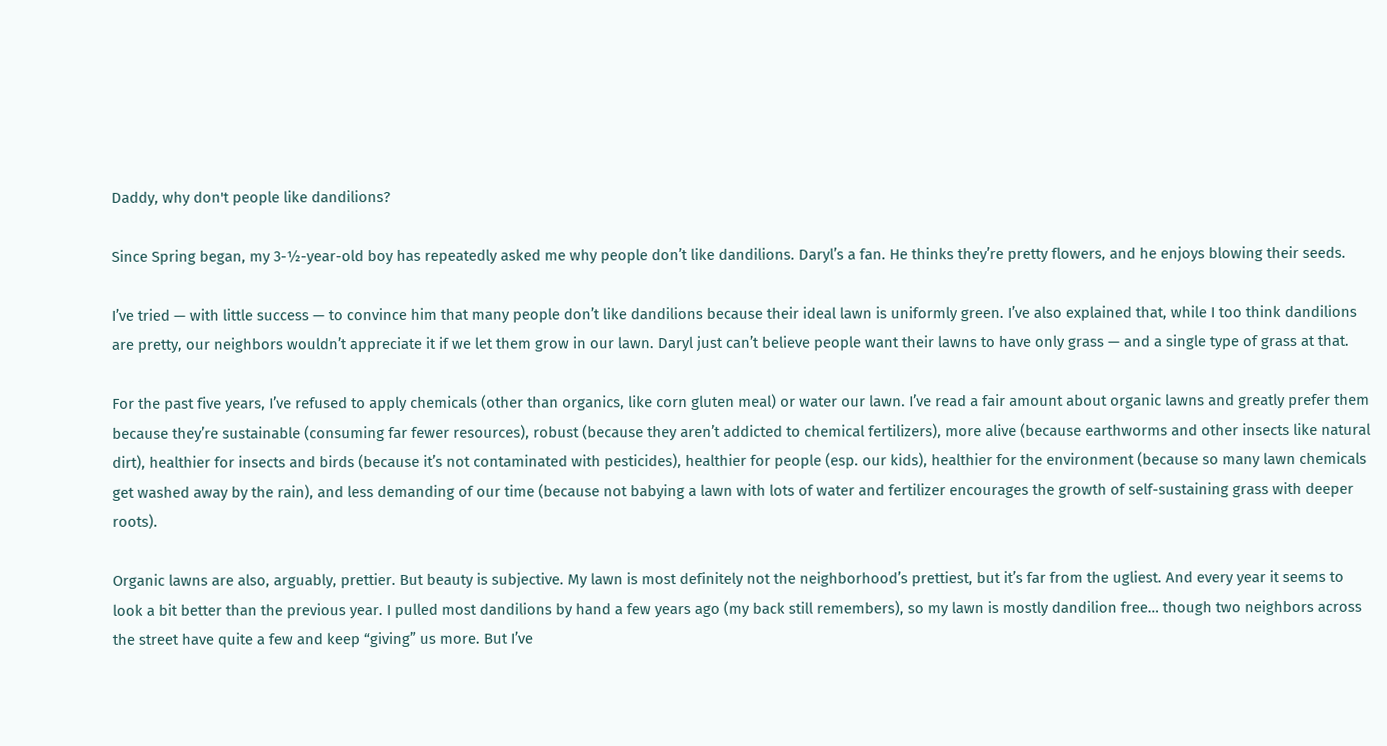Daddy, why don't people like dandilions?

Since Spring began, my 3-½-year-old boy has repeatedly asked me why people don’t like dandilions. Daryl’s a fan. He thinks they’re pretty flowers, and he enjoys blowing their seeds.

I’ve tried — with little success — to convince him that many people don’t like dandilions because their ideal lawn is uniformly green. I’ve also explained that, while I too think dandilions are pretty, our neighbors wouldn’t appreciate it if we let them grow in our lawn. Daryl just can’t believe people want their lawns to have only grass — and a single type of grass at that.

For the past five years, I’ve refused to apply chemicals (other than organics, like corn gluten meal) or water our lawn. I’ve read a fair amount about organic lawns and greatly prefer them because they’re sustainable (consuming far fewer resources), robust (because they aren’t addicted to chemical fertilizers), more alive (because earthworms and other insects like natural dirt), healthier for insects and birds (because it’s not contaminated with pesticides), healthier for people (esp. our kids), healthier for the environment (because so many lawn chemicals get washed away by the rain), and less demanding of our time (because not babying a lawn with lots of water and fertilizer encourages the growth of self-sustaining grass with deeper roots).

Organic lawns are also, arguably, prettier. But beauty is subjective. My lawn is most definitely not the neighborhood’s prettiest, but it’s far from the ugliest. And every year it seems to look a bit better than the previous year. I pulled most dandilions by hand a few years ago (my back still remembers), so my lawn is mostly dandilion free… though two neighbors across the street have quite a few and keep “giving” us more. But I’ve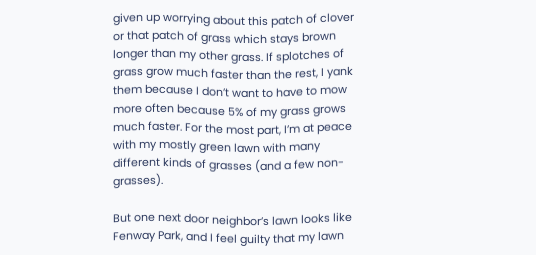given up worrying about this patch of clover or that patch of grass which stays brown longer than my other grass. If splotches of grass grow much faster than the rest, I yank them because I don’t want to have to mow more often because 5% of my grass grows much faster. For the most part, I’m at peace with my mostly green lawn with many different kinds of grasses (and a few non-grasses).

But one next door neighbor’s lawn looks like Fenway Park, and I feel guilty that my lawn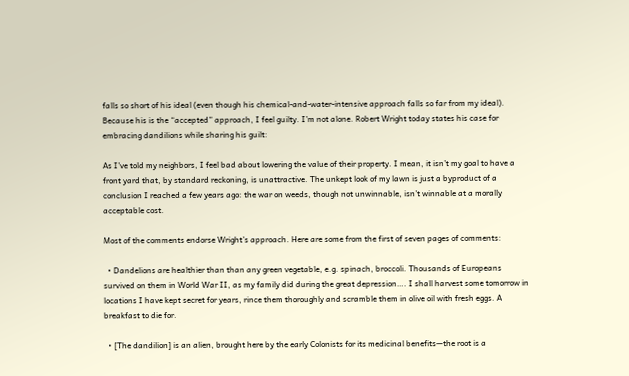falls so short of his ideal (even though his chemical-and-water-intensive approach falls so far from my ideal). Because his is the “accepted” approach, I feel guilty. I’m not alone. Robert Wright today states his case for embracing dandilions while sharing his guilt:

As I’ve told my neighbors, I feel bad about lowering the value of their property. I mean, it isn’t my goal to have a front yard that, by standard reckoning, is unattractive. The unkept look of my lawn is just a byproduct of a conclusion I reached a few years ago: the war on weeds, though not unwinnable, isn’t winnable at a morally acceptable cost.

Most of the comments endorse Wright’s approach. Here are some from the first of seven pages of comments:

  • Dandelions are healthier than than any green vegetable, e.g. spinach, broccoli. Thousands of Europeans survived on them in World War II, as my family did during the great depression…. I shall harvest some tomorrow in locations I have kept secret for years, rince them thoroughly and scramble them in olive oil with fresh eggs. A breakfast to die for.

  • [The dandilion] is an alien, brought here by the early Colonists for its medicinal benefits—the root is a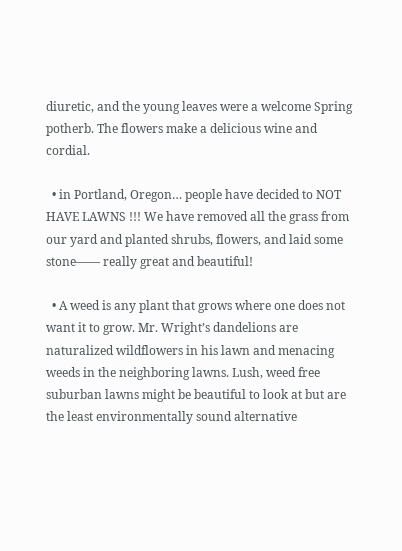diuretic, and the young leaves were a welcome Spring potherb. The flowers make a delicious wine and cordial.

  • in Portland, Oregon… people have decided to NOT HAVE LAWNS !!! We have removed all the grass from our yard and planted shrubs, flowers, and laid some stone—— really great and beautiful!

  • A weed is any plant that grows where one does not want it to grow. Mr. Wright’s dandelions are naturalized wildflowers in his lawn and menacing weeds in the neighboring lawns. Lush, weed free suburban lawns might be beautiful to look at but are the least environmentally sound alternative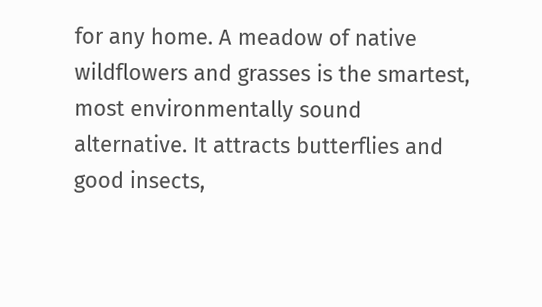for any home. A meadow of native wildflowers and grasses is the smartest, most environmentally sound alternative. It attracts butterflies and good insects,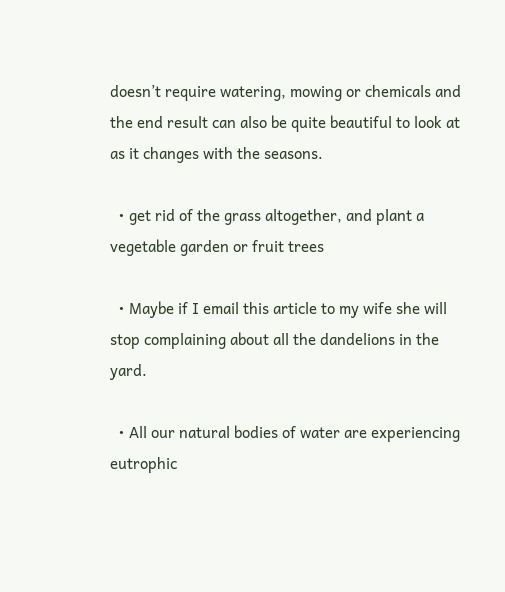doesn’t require watering, mowing or chemicals and the end result can also be quite beautiful to look at as it changes with the seasons.

  • get rid of the grass altogether, and plant a vegetable garden or fruit trees

  • Maybe if I email this article to my wife she will stop complaining about all the dandelions in the yard.

  • All our natural bodies of water are experiencing eutrophic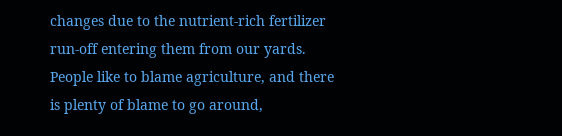changes due to the nutrient-rich fertilizer run-off entering them from our yards. People like to blame agriculture, and there is plenty of blame to go around,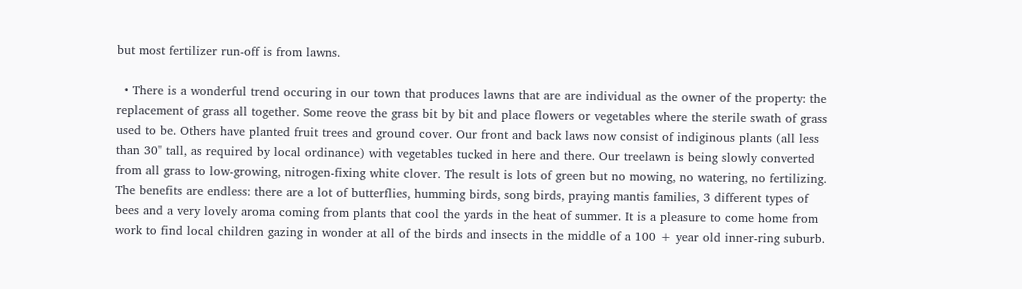but most fertilizer run-off is from lawns.

  • There is a wonderful trend occuring in our town that produces lawns that are are individual as the owner of the property: the replacement of grass all together. Some reove the grass bit by bit and place flowers or vegetables where the sterile swath of grass used to be. Others have planted fruit trees and ground cover. Our front and back laws now consist of indiginous plants (all less than 30" tall, as required by local ordinance) with vegetables tucked in here and there. Our treelawn is being slowly converted from all grass to low-growing, nitrogen-fixing white clover. The result is lots of green but no mowing, no watering, no fertilizing. The benefits are endless: there are a lot of butterflies, humming birds, song birds, praying mantis families, 3 different types of bees and a very lovely aroma coming from plants that cool the yards in the heat of summer. It is a pleasure to come home from work to find local children gazing in wonder at all of the birds and insects in the middle of a 100 + year old inner-ring suburb.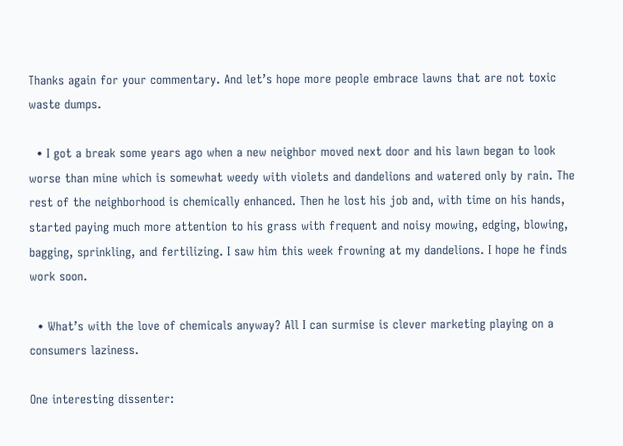Thanks again for your commentary. And let’s hope more people embrace lawns that are not toxic waste dumps.

  • I got a break some years ago when a new neighbor moved next door and his lawn began to look worse than mine which is somewhat weedy with violets and dandelions and watered only by rain. The rest of the neighborhood is chemically enhanced. Then he lost his job and, with time on his hands, started paying much more attention to his grass with frequent and noisy mowing, edging, blowing, bagging, sprinkling, and fertilizing. I saw him this week frowning at my dandelions. I hope he finds work soon.

  • What’s with the love of chemicals anyway? All I can surmise is clever marketing playing on a consumers laziness.

One interesting dissenter: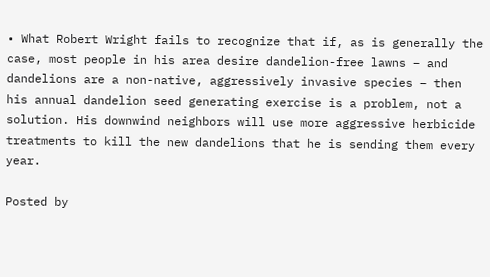• What Robert Wright fails to recognize that if, as is generally the case, most people in his area desire dandelion-free lawns – and dandelions are a non-native, aggressively invasive species – then his annual dandelion seed generating exercise is a problem, not a solution. His downwind neighbors will use more aggressive herbicide treatments to kill the new dandelions that he is sending them every year.

Posted by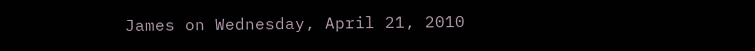James on Wednesday, April 21, 2010